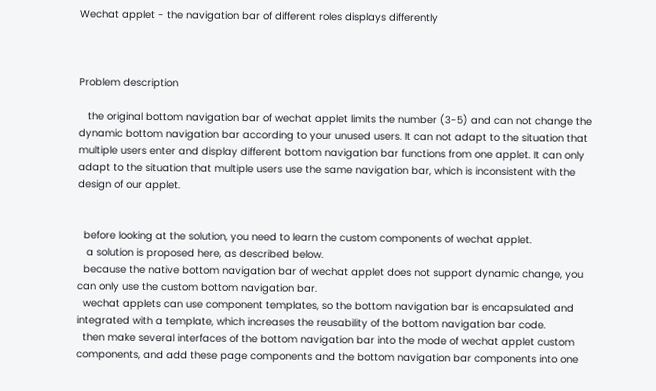Wechat applet - the navigation bar of different roles displays differently



Problem description

   the original bottom navigation bar of wechat applet limits the number (3-5) and can not change the dynamic bottom navigation bar according to your unused users. It can not adapt to the situation that multiple users enter and display different bottom navigation bar functions from one applet. It can only adapt to the situation that multiple users use the same navigation bar, which is inconsistent with the design of our applet.


  before looking at the solution, you need to learn the custom components of wechat applet.
   a solution is proposed here, as described below.
  because the native bottom navigation bar of wechat applet does not support dynamic change, you can only use the custom bottom navigation bar.
  wechat applets can use component templates, so the bottom navigation bar is encapsulated and integrated with a template, which increases the reusability of the bottom navigation bar code.
  then make several interfaces of the bottom navigation bar into the mode of wechat applet custom components, and add these page components and the bottom navigation bar components into one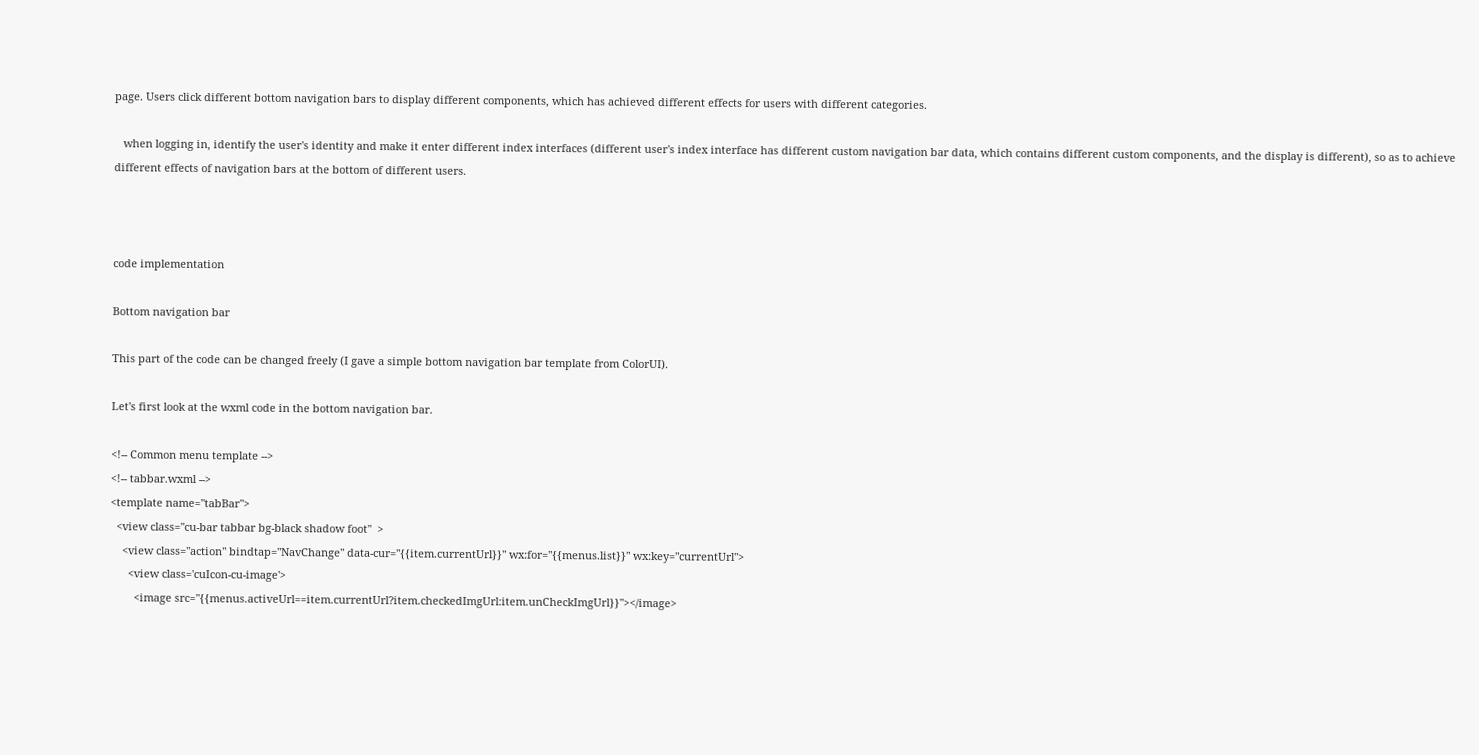page. Users click different bottom navigation bars to display different components, which has achieved different effects for users with different categories.

   when logging in, identify the user's identity and make it enter different index interfaces (different user's index interface has different custom navigation bar data, which contains different custom components, and the display is different), so as to achieve different effects of navigation bars at the bottom of different users.



code implementation

Bottom navigation bar

This part of the code can be changed freely (I gave a simple bottom navigation bar template from ColorUI).

Let's first look at the wxml code in the bottom navigation bar.

<!-- Common menu template -->
<!-- tabbar.wxml -->
<template name="tabBar">
  <view class="cu-bar tabbar bg-black shadow foot"  >
    <view class="action" bindtap="NavChange" data-cur="{{item.currentUrl}}" wx:for="{{menus.list}}" wx:key="currentUrl">
      <view class='cuIcon-cu-image'>
        <image src="{{menus.activeUrl==item.currentUrl?item.checkedImgUrl:item.unCheckImgUrl}}"></image>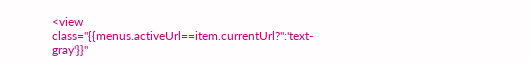<view class="{{menus.activeUrl==item.currentUrl?'':'text-gray'}}"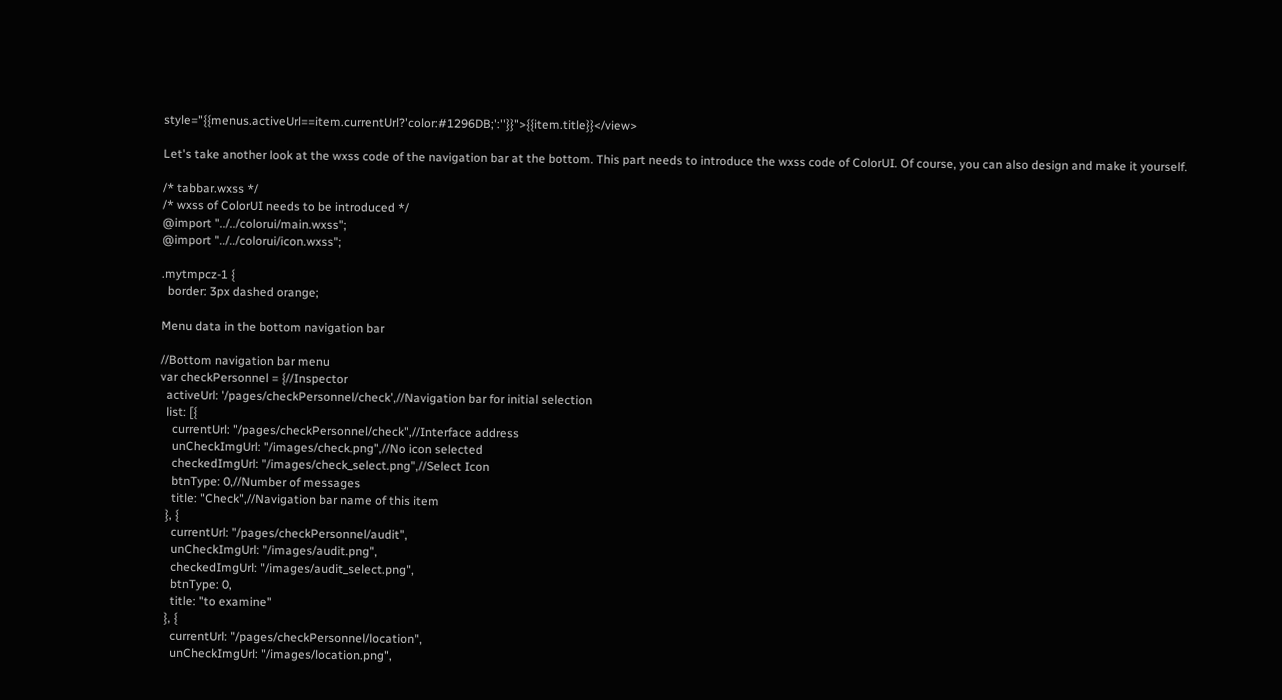style="{{menus.activeUrl==item.currentUrl?'color:#1296DB;':''}}">{{item.title}}</view>

Let's take another look at the wxss code of the navigation bar at the bottom. This part needs to introduce the wxss code of ColorUI. Of course, you can also design and make it yourself.

/* tabbar.wxss */
/* wxss of ColorUI needs to be introduced */
@import "../../colorui/main.wxss";
@import "../../colorui/icon.wxss";

.mytmpcz-1 {
  border: 3px dashed orange;

Menu data in the bottom navigation bar

//Bottom navigation bar menu
var checkPersonnel = {//Inspector
  activeUrl: '/pages/checkPersonnel/check',//Navigation bar for initial selection
  list: [{
    currentUrl: "/pages/checkPersonnel/check",//Interface address
    unCheckImgUrl: "/images/check.png",//No icon selected
    checkedImgUrl: "/images/check_select.png",//Select Icon
    btnType: 0,//Number of messages
    title: "Check",//Navigation bar name of this item
  }, {
    currentUrl: "/pages/checkPersonnel/audit",
    unCheckImgUrl: "/images/audit.png",
    checkedImgUrl: "/images/audit_select.png",
    btnType: 0,
    title: "to examine"
  }, {
    currentUrl: "/pages/checkPersonnel/location",
    unCheckImgUrl: "/images/location.png",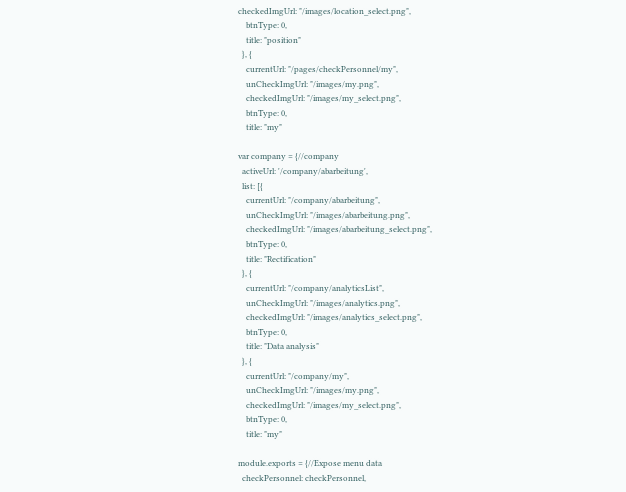checkedImgUrl: "/images/location_select.png",
    btnType: 0,
    title: "position"
  }, {
    currentUrl: "/pages/checkPersonnel/my",
    unCheckImgUrl: "/images/my.png",
    checkedImgUrl: "/images/my_select.png",
    btnType: 0,
    title: "my"

var company = {//company
  activeUrl: '/company/abarbeitung',
  list: [{
    currentUrl: "/company/abarbeitung",
    unCheckImgUrl: "/images/abarbeitung.png",
    checkedImgUrl: "/images/abarbeitung_select.png",
    btnType: 0,
    title: "Rectification"
  }, {
    currentUrl: "/company/analyticsList",
    unCheckImgUrl: "/images/analytics.png",
    checkedImgUrl: "/images/analytics_select.png",
    btnType: 0,
    title: "Data analysis"
  }, {
    currentUrl: "/company/my",
    unCheckImgUrl: "/images/my.png",
    checkedImgUrl: "/images/my_select.png",
    btnType: 0,
    title: "my"

module.exports = {//Expose menu data
  checkPersonnel: checkPersonnel,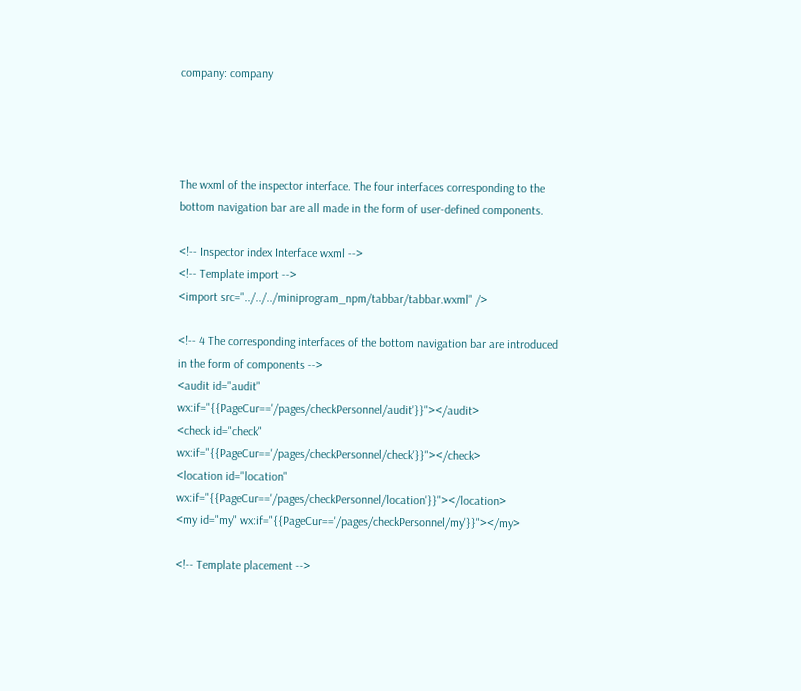company: company




The wxml of the inspector interface. The four interfaces corresponding to the bottom navigation bar are all made in the form of user-defined components.

<!-- Inspector index Interface wxml -->
<!-- Template import -->
<import src="../../../miniprogram_npm/tabbar/tabbar.wxml" />

<!-- 4 The corresponding interfaces of the bottom navigation bar are introduced in the form of components -->
<audit id="audit" wx:if="{{PageCur=='/pages/checkPersonnel/audit'}}"></audit>
<check id="check" wx:if="{{PageCur=='/pages/checkPersonnel/check'}}"></check>
<location id="location" wx:if="{{PageCur=='/pages/checkPersonnel/location'}}"></location>
<my id="my" wx:if="{{PageCur=='/pages/checkPersonnel/my'}}"></my>

<!-- Template placement -->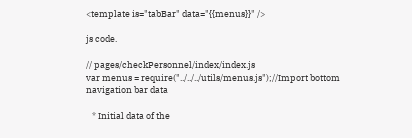<template is="tabBar" data="{{menus}}" />

js code.

// pages/checkPersonnel/index/index.js
var menus = require("../../../utils/menus.js");//Import bottom navigation bar data

   * Initial data of the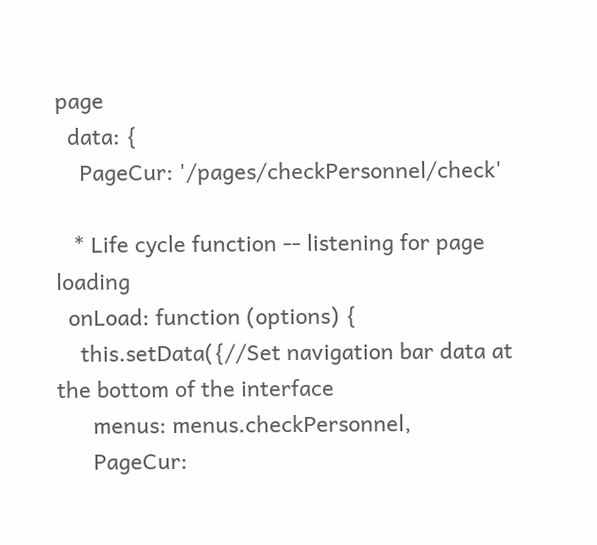page
  data: {
    PageCur: '/pages/checkPersonnel/check'

   * Life cycle function -- listening for page loading
  onLoad: function (options) {
    this.setData({//Set navigation bar data at the bottom of the interface
      menus: menus.checkPersonnel,
      PageCur: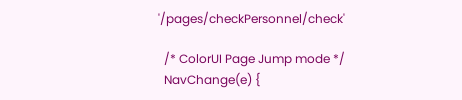'/pages/checkPersonnel/check'

  /* ColorUI Page Jump mode */
  NavChange(e) {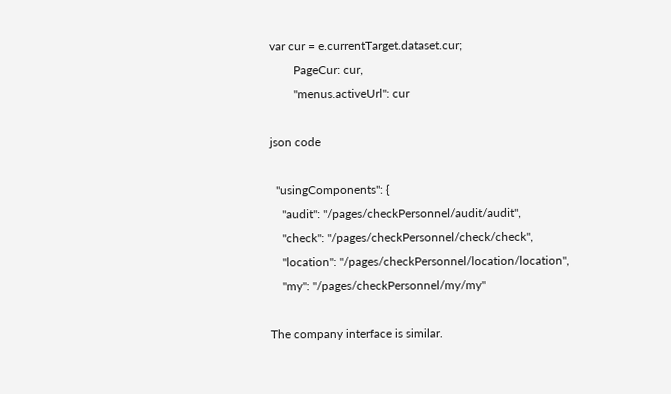var cur = e.currentTarget.dataset.cur;
        PageCur: cur,
        "menus.activeUrl": cur

json code

  "usingComponents": {
    "audit": "/pages/checkPersonnel/audit/audit",
    "check": "/pages/checkPersonnel/check/check",
    "location": "/pages/checkPersonnel/location/location",
    "my": "/pages/checkPersonnel/my/my"

The company interface is similar.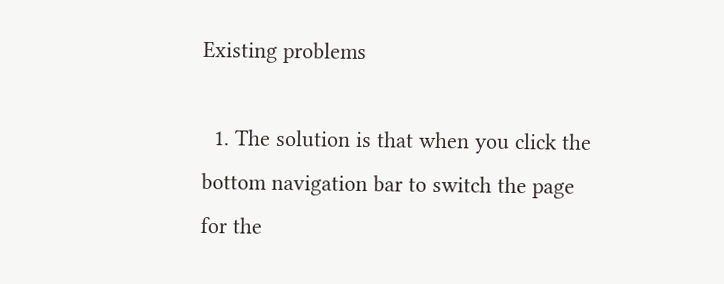Existing problems

  1. The solution is that when you click the bottom navigation bar to switch the page for the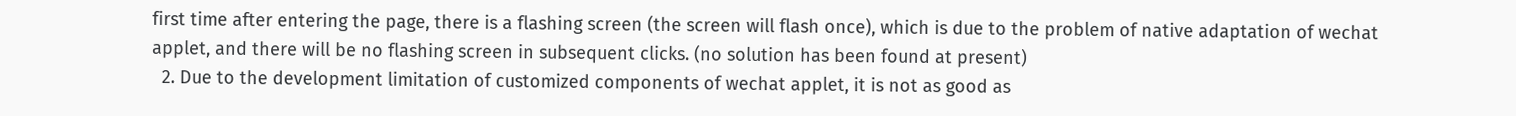first time after entering the page, there is a flashing screen (the screen will flash once), which is due to the problem of native adaptation of wechat applet, and there will be no flashing screen in subsequent clicks. (no solution has been found at present)
  2. Due to the development limitation of customized components of wechat applet, it is not as good as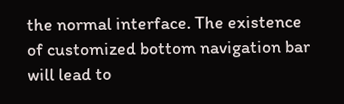the normal interface. The existence of customized bottom navigation bar will lead to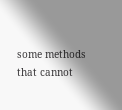some methods that cannot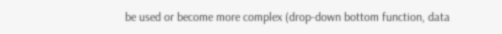be used or become more complex (drop-down bottom function, data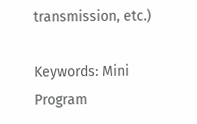transmission, etc.)

Keywords: Mini Program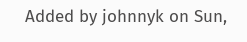Added by johnnyk on Sun,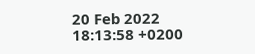20 Feb 2022 18:13:58 +0200